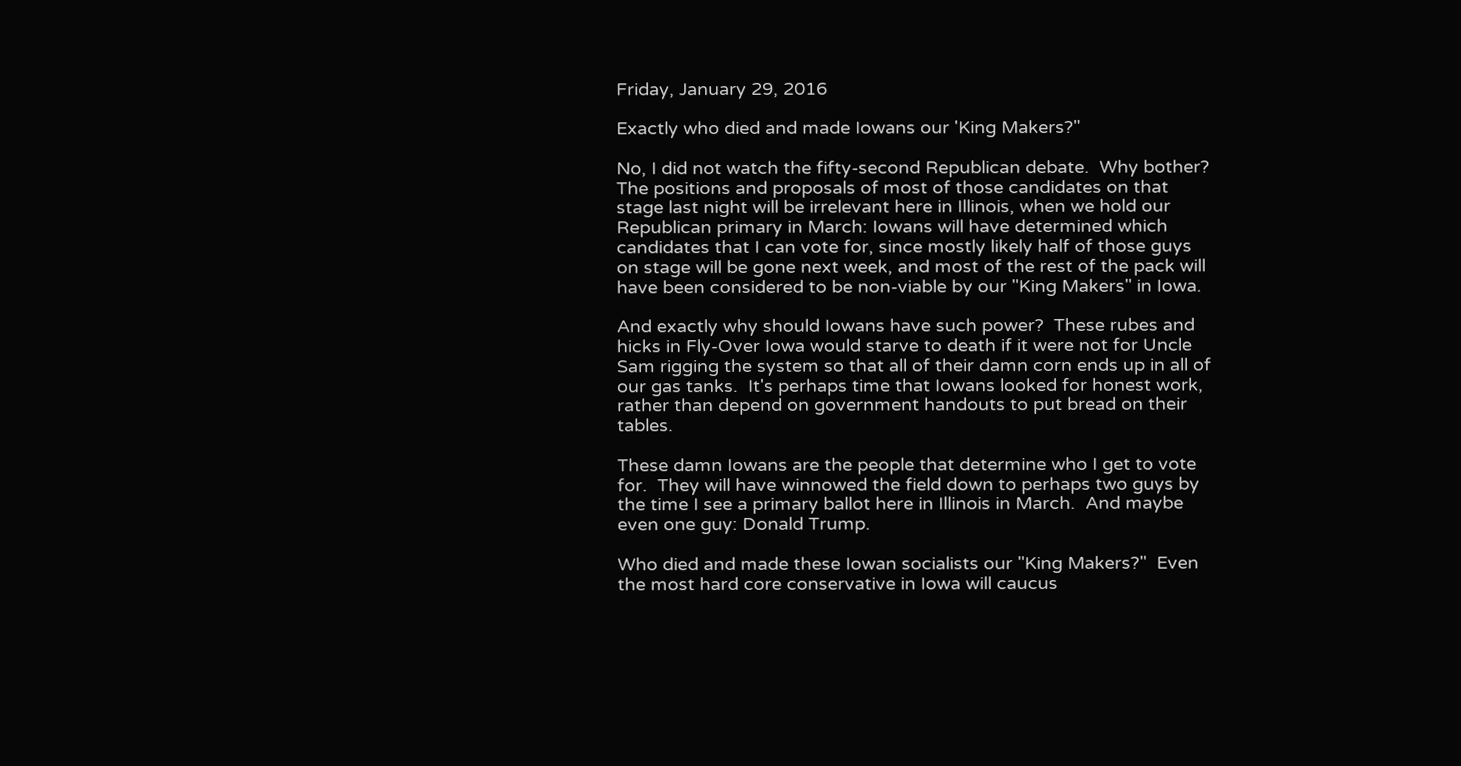Friday, January 29, 2016

Exactly who died and made Iowans our 'King Makers?"

No, I did not watch the fifty-second Republican debate.  Why bother?  The positions and proposals of most of those candidates on that stage last night will be irrelevant here in Illinois, when we hold our Republican primary in March: Iowans will have determined which candidates that I can vote for, since mostly likely half of those guys on stage will be gone next week, and most of the rest of the pack will have been considered to be non-viable by our "King Makers" in Iowa.

And exactly why should Iowans have such power?  These rubes and hicks in Fly-Over Iowa would starve to death if it were not for Uncle Sam rigging the system so that all of their damn corn ends up in all of our gas tanks.  It's perhaps time that Iowans looked for honest work, rather than depend on government handouts to put bread on their tables.

These damn Iowans are the people that determine who I get to vote for.  They will have winnowed the field down to perhaps two guys by the time I see a primary ballot here in Illinois in March.  And maybe even one guy: Donald Trump.

Who died and made these Iowan socialists our "King Makers?"  Even the most hard core conservative in Iowa will caucus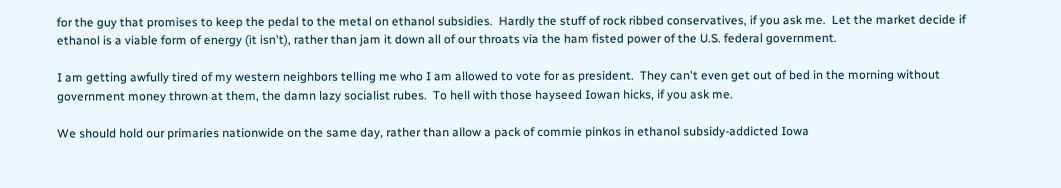for the guy that promises to keep the pedal to the metal on ethanol subsidies.  Hardly the stuff of rock ribbed conservatives, if you ask me.  Let the market decide if ethanol is a viable form of energy (it isn't), rather than jam it down all of our throats via the ham fisted power of the U.S. federal government.

I am getting awfully tired of my western neighbors telling me who I am allowed to vote for as president.  They can't even get out of bed in the morning without government money thrown at them, the damn lazy socialist rubes.  To hell with those hayseed Iowan hicks, if you ask me.

We should hold our primaries nationwide on the same day, rather than allow a pack of commie pinkos in ethanol subsidy-addicted Iowa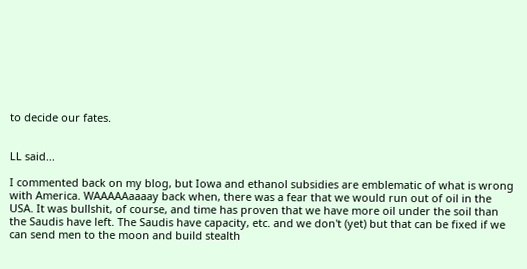to decide our fates.


LL said...

I commented back on my blog, but Iowa and ethanol subsidies are emblematic of what is wrong with America. WAAAAAaaaay back when, there was a fear that we would run out of oil in the USA. It was bullshit, of course, and time has proven that we have more oil under the soil than the Saudis have left. The Saudis have capacity, etc. and we don't (yet) but that can be fixed if we can send men to the moon and build stealth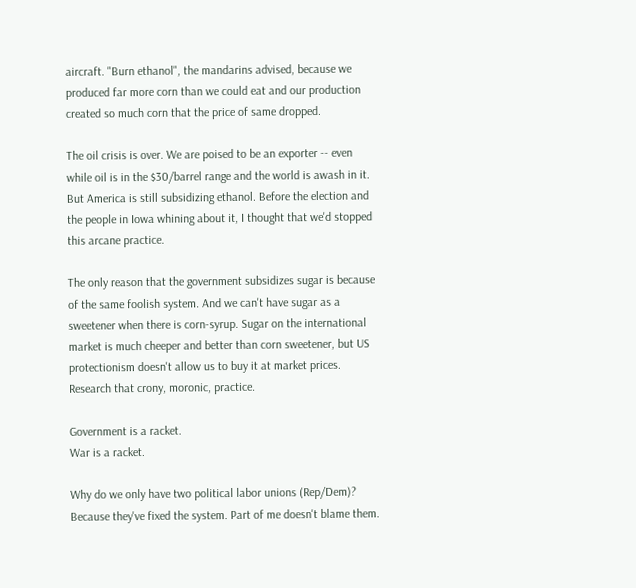aircraft. "Burn ethanol", the mandarins advised, because we produced far more corn than we could eat and our production created so much corn that the price of same dropped.

The oil crisis is over. We are poised to be an exporter -- even while oil is in the $30/barrel range and the world is awash in it. But America is still subsidizing ethanol. Before the election and the people in Iowa whining about it, I thought that we'd stopped this arcane practice.

The only reason that the government subsidizes sugar is because of the same foolish system. And we can't have sugar as a sweetener when there is corn-syrup. Sugar on the international market is much cheeper and better than corn sweetener, but US protectionism doesn't allow us to buy it at market prices. Research that crony, moronic, practice.

Government is a racket.
War is a racket.

Why do we only have two political labor unions (Rep/Dem)? Because they've fixed the system. Part of me doesn't blame them.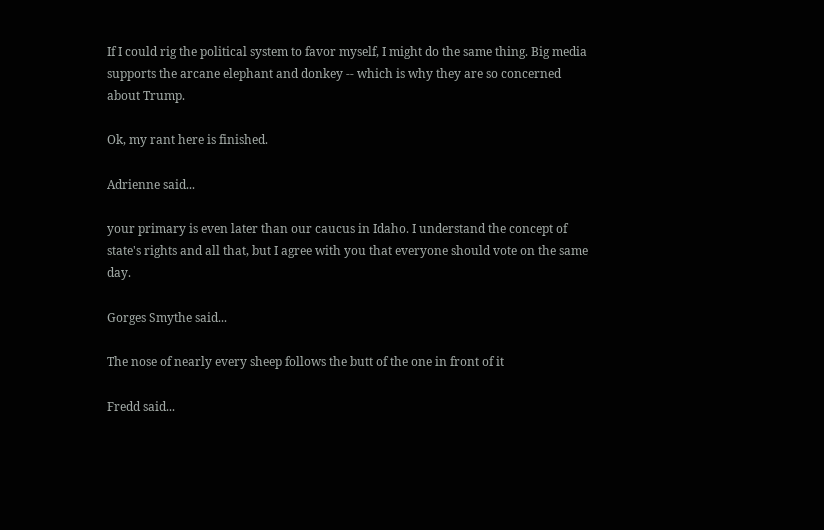If I could rig the political system to favor myself, I might do the same thing. Big media supports the arcane elephant and donkey -- which is why they are so concerned about Trump.

Ok, my rant here is finished.

Adrienne said...

your primary is even later than our caucus in Idaho. I understand the concept of state's rights and all that, but I agree with you that everyone should vote on the same day.

Gorges Smythe said...

The nose of nearly every sheep follows the butt of the one in front of it

Fredd said...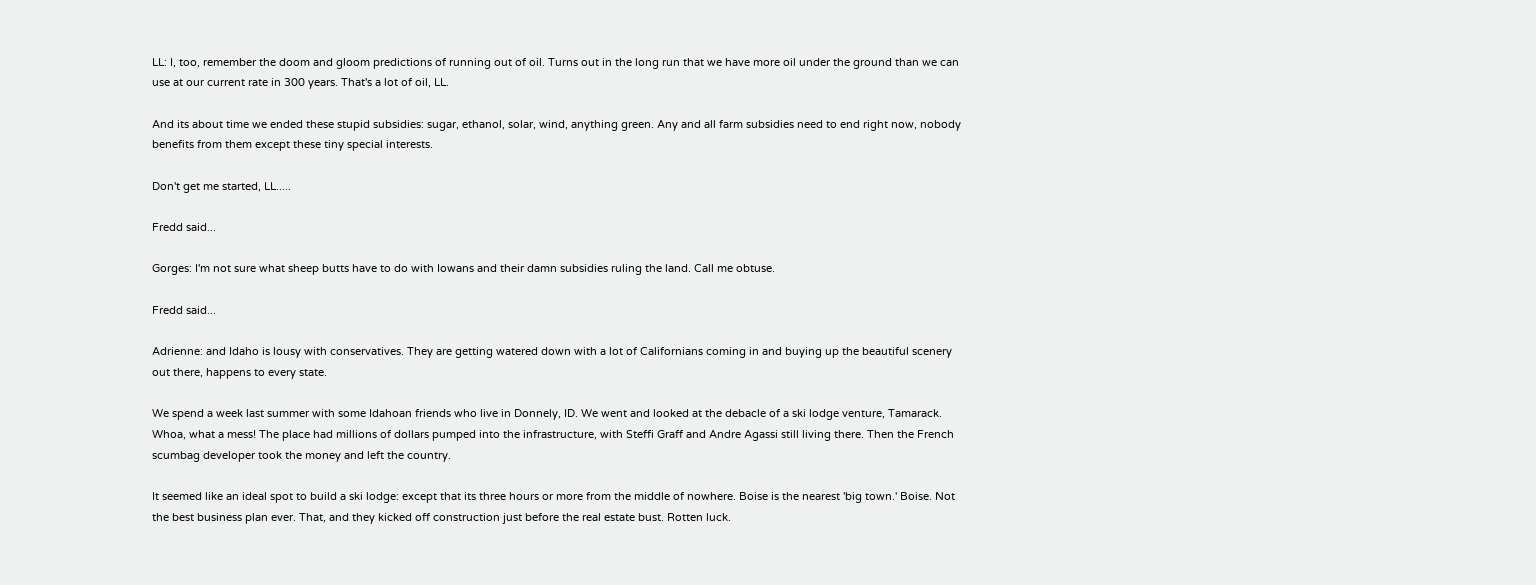LL: I, too, remember the doom and gloom predictions of running out of oil. Turns out in the long run that we have more oil under the ground than we can use at our current rate in 300 years. That's a lot of oil, LL.

And its about time we ended these stupid subsidies: sugar, ethanol, solar, wind, anything green. Any and all farm subsidies need to end right now, nobody benefits from them except these tiny special interests.

Don't get me started, LL.....

Fredd said...

Gorges: I'm not sure what sheep butts have to do with Iowans and their damn subsidies ruling the land. Call me obtuse.

Fredd said...

Adrienne: and Idaho is lousy with conservatives. They are getting watered down with a lot of Californians coming in and buying up the beautiful scenery out there, happens to every state.

We spend a week last summer with some Idahoan friends who live in Donnely, ID. We went and looked at the debacle of a ski lodge venture, Tamarack. Whoa, what a mess! The place had millions of dollars pumped into the infrastructure, with Steffi Graff and Andre Agassi still living there. Then the French scumbag developer took the money and left the country.

It seemed like an ideal spot to build a ski lodge: except that its three hours or more from the middle of nowhere. Boise is the nearest 'big town.' Boise. Not the best business plan ever. That, and they kicked off construction just before the real estate bust. Rotten luck.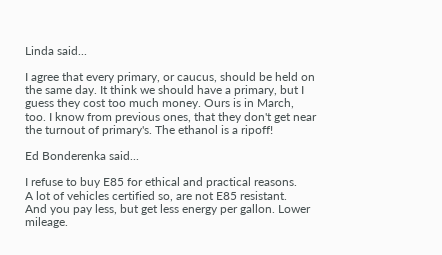Linda said...

I agree that every primary, or caucus, should be held on the same day. It think we should have a primary, but I guess they cost too much money. Ours is in March, too. I know from previous ones, that they don't get near the turnout of primary's. The ethanol is a ripoff!

Ed Bonderenka said...

I refuse to buy E85 for ethical and practical reasons.
A lot of vehicles certified so, are not E85 resistant.
And you pay less, but get less energy per gallon. Lower mileage.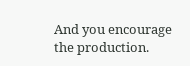And you encourage the production.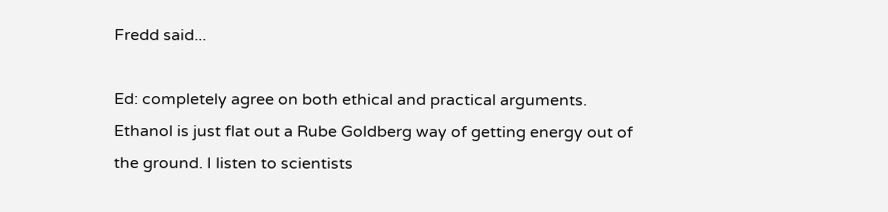Fredd said...

Ed: completely agree on both ethical and practical arguments. Ethanol is just flat out a Rube Goldberg way of getting energy out of the ground. I listen to scientists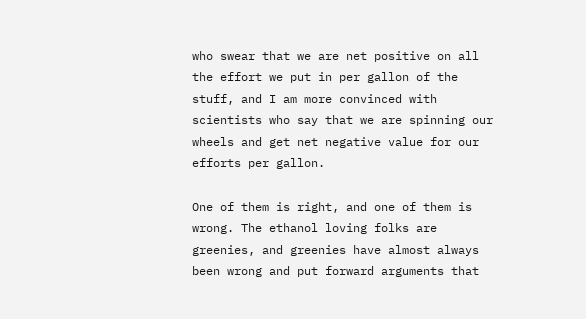who swear that we are net positive on all the effort we put in per gallon of the stuff, and I am more convinced with scientists who say that we are spinning our wheels and get net negative value for our efforts per gallon.

One of them is right, and one of them is wrong. The ethanol loving folks are greenies, and greenies have almost always been wrong and put forward arguments that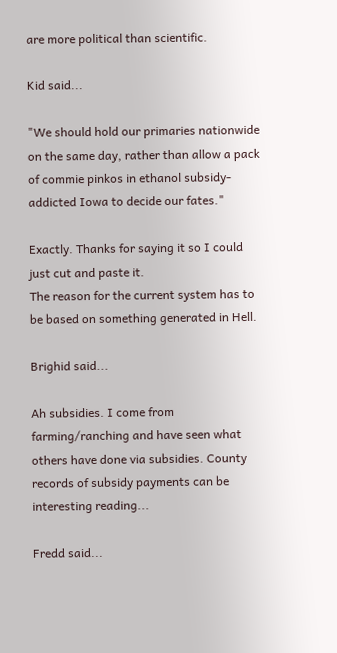are more political than scientific.

Kid said...

"We should hold our primaries nationwide on the same day, rather than allow a pack of commie pinkos in ethanol subsidy-addicted Iowa to decide our fates."

Exactly. Thanks for saying it so I could just cut and paste it.
The reason for the current system has to be based on something generated in Hell.

Brighid said...

Ah subsidies. I come from farming/ranching and have seen what others have done via subsidies. County records of subsidy payments can be interesting reading...

Fredd said...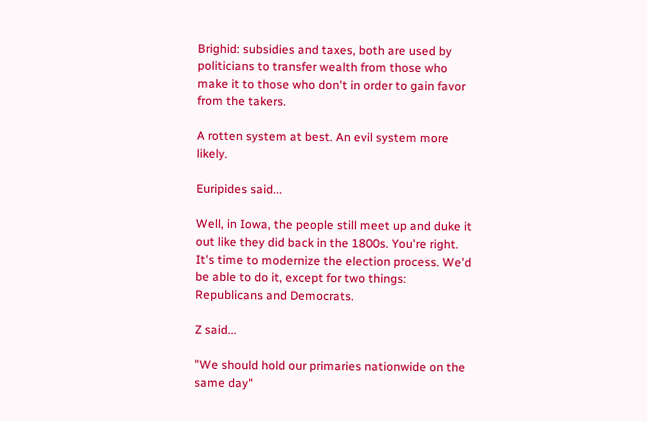Brighid: subsidies and taxes, both are used by politicians to transfer wealth from those who make it to those who don't in order to gain favor from the takers.

A rotten system at best. An evil system more likely.

Euripides said...

Well, in Iowa, the people still meet up and duke it out like they did back in the 1800s. You're right. It's time to modernize the election process. We'd be able to do it, except for two things: Republicans and Democrats.

Z said...

"We should hold our primaries nationwide on the same day"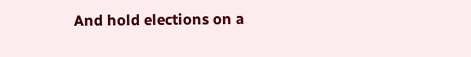And hold elections on a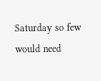Saturday so few would need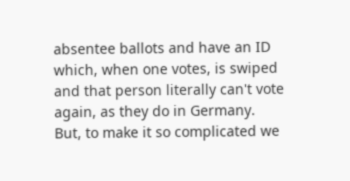absentee ballots and have an ID which, when one votes, is swiped and that person literally can't vote again, as they do in Germany.
But, to make it so complicated we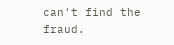can't find the fraud.